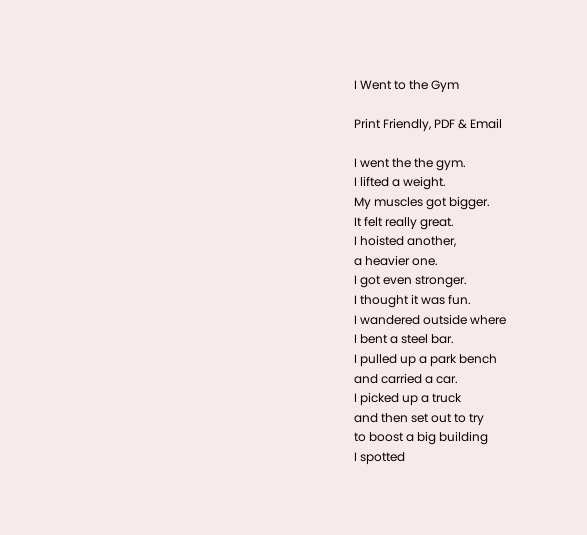I Went to the Gym

Print Friendly, PDF & Email

I went the the gym.
I lifted a weight.
My muscles got bigger.
It felt really great.
I hoisted another,
a heavier one.
I got even stronger.
I thought it was fun.
I wandered outside where
I bent a steel bar.
I pulled up a park bench
and carried a car.
I picked up a truck
and then set out to try
to boost a big building
I spotted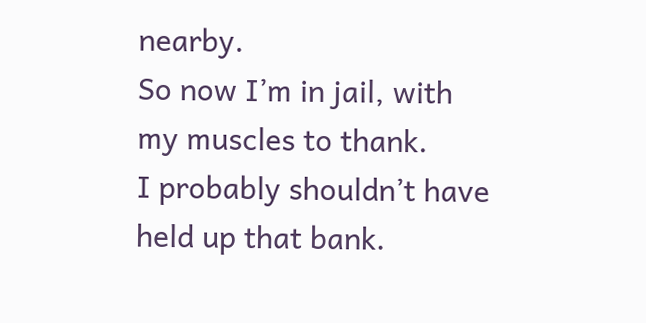nearby.
So now I’m in jail, with
my muscles to thank.
I probably shouldn’t have
held up that bank.